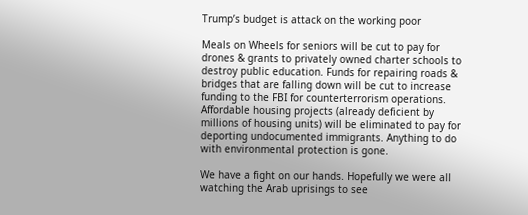Trump’s budget is attack on the working poor

Meals on Wheels for seniors will be cut to pay for drones & grants to privately owned charter schools to destroy public education. Funds for repairing roads & bridges that are falling down will be cut to increase funding to the FBI for counterterrorism operations. Affordable housing projects (already deficient by millions of housing units) will be eliminated to pay for deporting undocumented immigrants. Anything to do with environmental protection is gone.

We have a fight on our hands. Hopefully we were all watching the Arab uprisings to see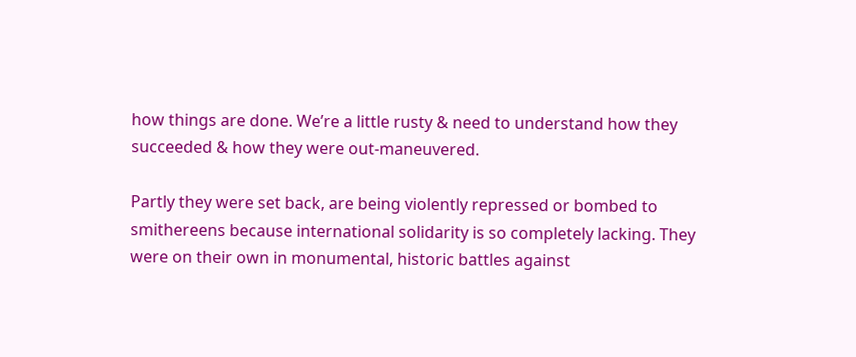how things are done. We’re a little rusty & need to understand how they succeeded & how they were out-maneuvered.

Partly they were set back, are being violently repressed or bombed to smithereens because international solidarity is so completely lacking. They were on their own in monumental, historic battles against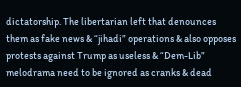dictatorship. The libertarian left that denounces them as fake news & “jihadi” operations & also opposes protests against Trump as useless & “Dem-Lib” melodrama need to be ignored as cranks & dead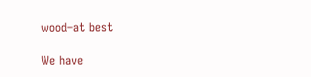wood–at best

We have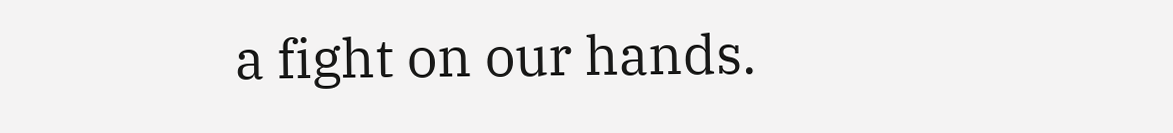a fight on our hands.